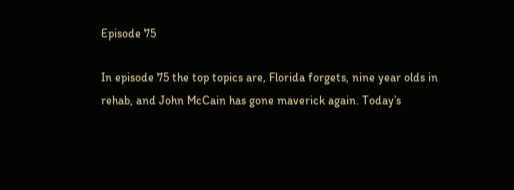Episode 75

In episode 75 the top topics are, Florida forgets, nine year olds in rehab, and John McCain has gone maverick again. Today’s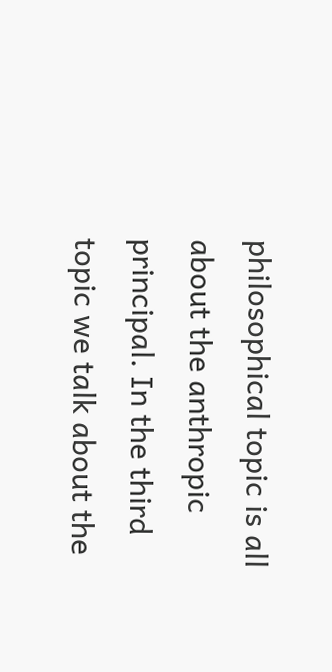philosophical topic is all about the anthropic principal. In the third topic we talk about the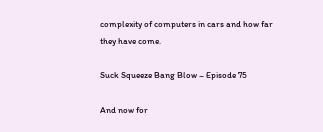complexity of computers in cars and how far they have come.

Suck Squeeze Bang Blow – Episode 75

And now for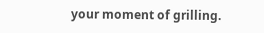your moment of grilling.